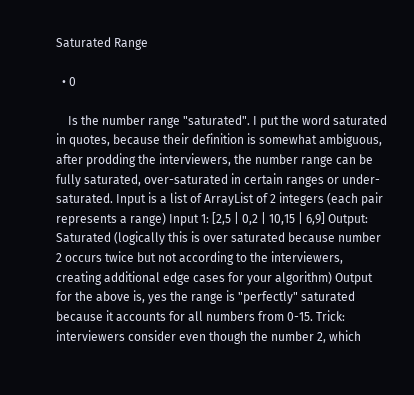Saturated Range

  • 0

    Is the number range "saturated". I put the word saturated in quotes, because their definition is somewhat ambiguous, after prodding the interviewers, the number range can be fully saturated, over-saturated in certain ranges or under-saturated. Input is a list of ArrayList of 2 integers (each pair represents a range) Input 1: [2,5 | 0,2 | 10,15 | 6,9] Output: Saturated (logically this is over saturated because number 2 occurs twice but not according to the interviewers, creating additional edge cases for your algorithm) Output for the above is, yes the range is "perfectly" saturated because it accounts for all numbers from 0-15. Trick: interviewers consider even though the number 2, which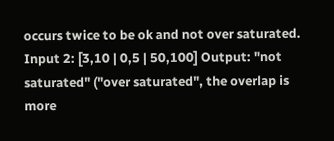occurs twice to be ok and not over saturated. Input 2: [3,10 | 0,5 | 50,100] Output: "not saturated" ("over saturated", the overlap is more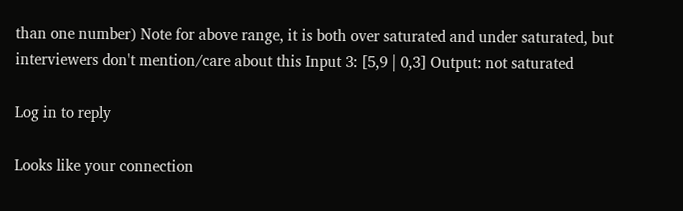than one number) Note for above range, it is both over saturated and under saturated, but interviewers don't mention/care about this Input 3: [5,9 | 0,3] Output: not saturated

Log in to reply

Looks like your connection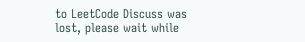to LeetCode Discuss was lost, please wait while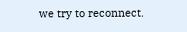we try to reconnect.